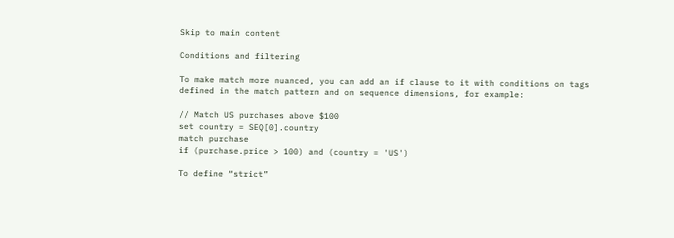Skip to main content

Conditions and filtering

To make match more nuanced, you can add an if clause to it with conditions on tags defined in the match pattern and on sequence dimensions, for example:

// Match US purchases above $100
set country = SEQ[0].country
match purchase
if (purchase.price > 100) and (country = 'US')

To define “strict”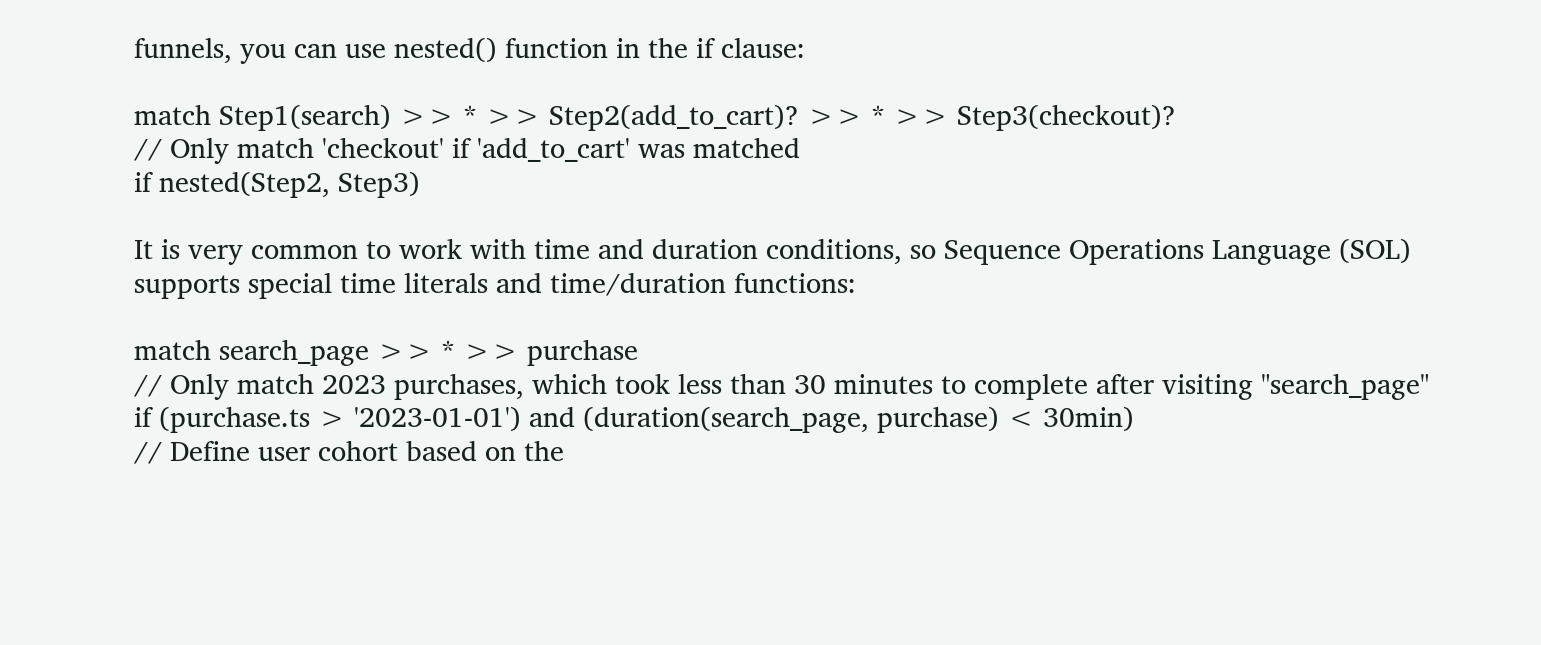funnels, you can use nested() function in the if clause:

match Step1(search) >> * >> Step2(add_to_cart)? >> * >> Step3(checkout)?
// Only match 'checkout' if 'add_to_cart' was matched
if nested(Step2, Step3)

It is very common to work with time and duration conditions, so Sequence Operations Language (SOL) supports special time literals and time/duration functions:

match search_page >> * >> purchase
// Only match 2023 purchases, which took less than 30 minutes to complete after visiting "search_page"
if (purchase.ts > '2023-01-01') and (duration(search_page, purchase) < 30min)
// Define user cohort based on the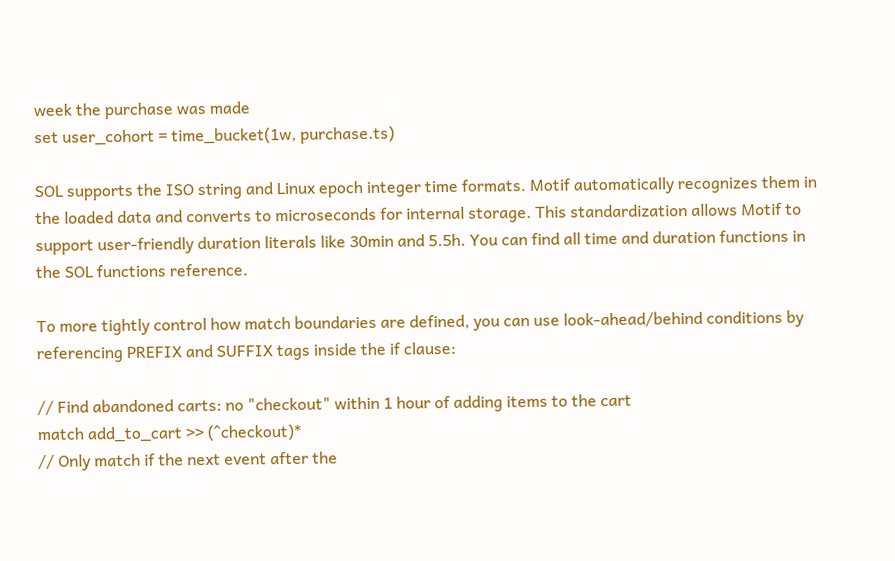week the purchase was made
set user_cohort = time_bucket(1w, purchase.ts)

SOL supports the ISO string and Linux epoch integer time formats. Motif automatically recognizes them in the loaded data and converts to microseconds for internal storage. This standardization allows Motif to support user-friendly duration literals like 30min and 5.5h. You can find all time and duration functions in the SOL functions reference.

To more tightly control how match boundaries are defined, you can use look-ahead/behind conditions by referencing PREFIX and SUFFIX tags inside the if clause:

// Find abandoned carts: no "checkout" within 1 hour of adding items to the cart
match add_to_cart >> (^checkout)*
// Only match if the next event after the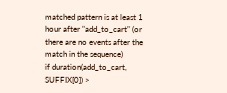matched pattern is at least 1 hour after "add_to_cart" (or there are no events after the match in the sequence)
if duration(add_to_cart, SUFFIX[0]) >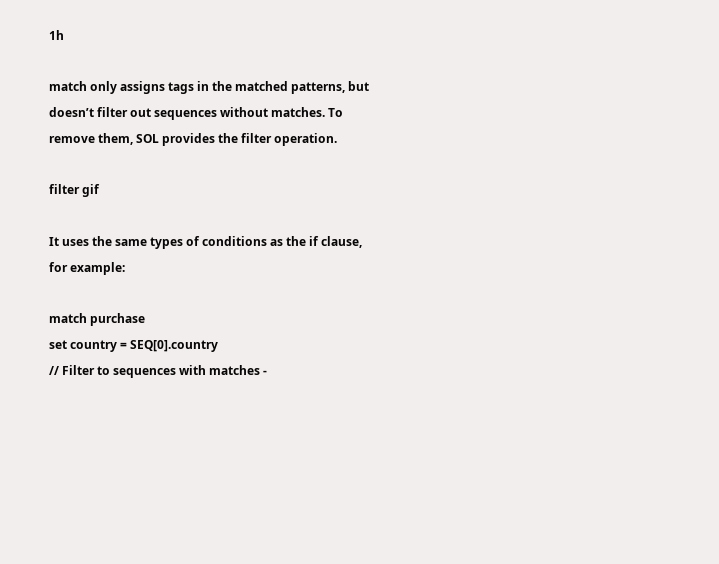1h

match only assigns tags in the matched patterns, but doesn’t filter out sequences without matches. To remove them, SOL provides the filter operation.

filter gif

It uses the same types of conditions as the if clause, for example:

match purchase
set country = SEQ[0].country
// Filter to sequences with matches -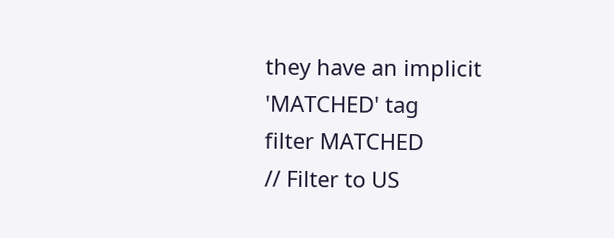they have an implicit 'MATCHED' tag
filter MATCHED
// Filter to US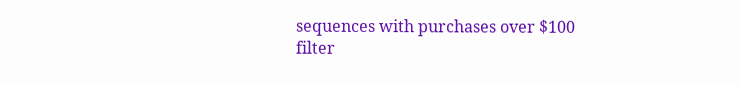sequences with purchases over $100
filter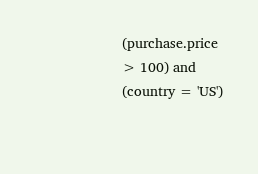(purchase.price > 100) and (country = 'US')